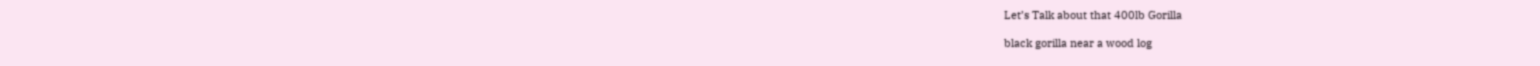Let’s Talk about that 400lb Gorilla

black gorilla near a wood log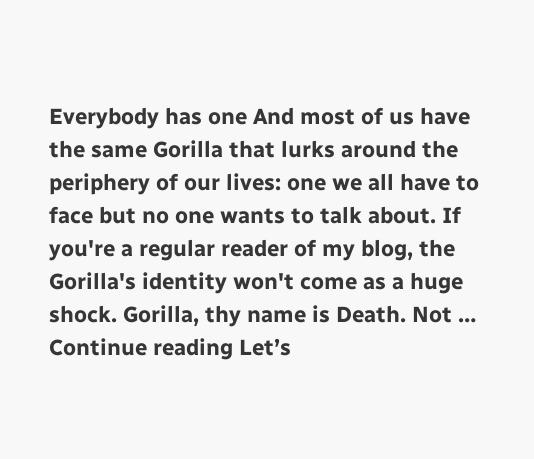Everybody has one And most of us have the same Gorilla that lurks around the periphery of our lives: one we all have to face but no one wants to talk about. If you're a regular reader of my blog, the Gorilla's identity won't come as a huge shock. Gorilla, thy name is Death. Not … Continue reading Let’s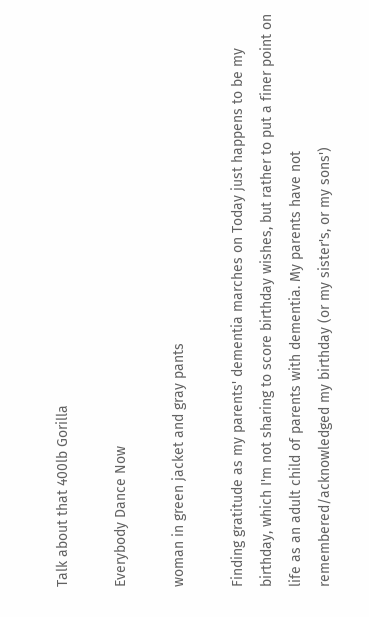Talk about that 400lb Gorilla

Everybody Dance Now

woman in green jacket and gray pants

Finding gratitude as my parents' dementia marches on Today just happens to be my birthday, which I'm not sharing to score birthday wishes, but rather to put a finer point on life as an adult child of parents with dementia. My parents have not remembered/acknowledged my birthday (or my sister's, or my sons')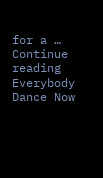for a … Continue reading Everybody Dance Now